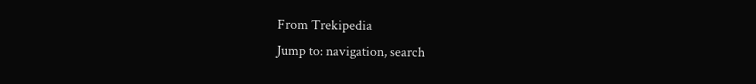From Trekipedia
Jump to: navigation, search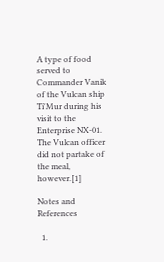A type of food served to Commander Vanik of the Vulcan ship Ti'Mur during his visit to the Enterprise NX-01. The Vulcan officer did not partake of the meal, however.[1]

Notes and References

  1.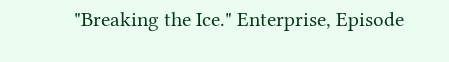"Breaking the Ice." Enterprise, Episode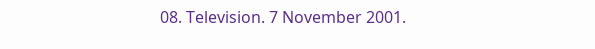08. Television. 7 November 2001.